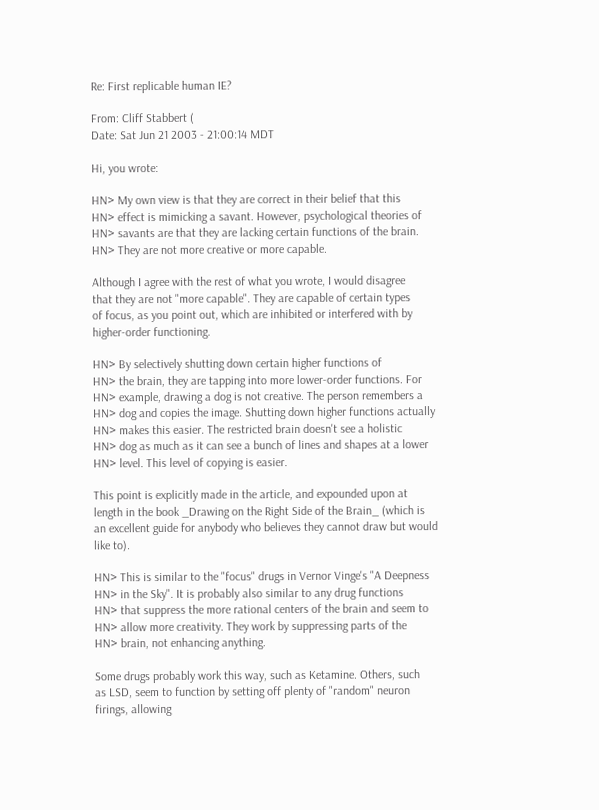Re: First replicable human IE?

From: Cliff Stabbert (
Date: Sat Jun 21 2003 - 21:00:14 MDT

Hi, you wrote:

HN> My own view is that they are correct in their belief that this
HN> effect is mimicking a savant. However, psychological theories of
HN> savants are that they are lacking certain functions of the brain.
HN> They are not more creative or more capable.

Although I agree with the rest of what you wrote, I would disagree
that they are not "more capable". They are capable of certain types
of focus, as you point out, which are inhibited or interfered with by
higher-order functioning.

HN> By selectively shutting down certain higher functions of
HN> the brain, they are tapping into more lower-order functions. For
HN> example, drawing a dog is not creative. The person remembers a
HN> dog and copies the image. Shutting down higher functions actually
HN> makes this easier. The restricted brain doesn't see a holistic
HN> dog as much as it can see a bunch of lines and shapes at a lower
HN> level. This level of copying is easier.

This point is explicitly made in the article, and expounded upon at
length in the book _Drawing on the Right Side of the Brain_ (which is
an excellent guide for anybody who believes they cannot draw but would
like to).

HN> This is similar to the "focus" drugs in Vernor Vinge's "A Deepness
HN> in the Sky". It is probably also similar to any drug functions
HN> that suppress the more rational centers of the brain and seem to
HN> allow more creativity. They work by suppressing parts of the
HN> brain, not enhancing anything.

Some drugs probably work this way, such as Ketamine. Others, such
as LSD, seem to function by setting off plenty of "random" neuron
firings, allowing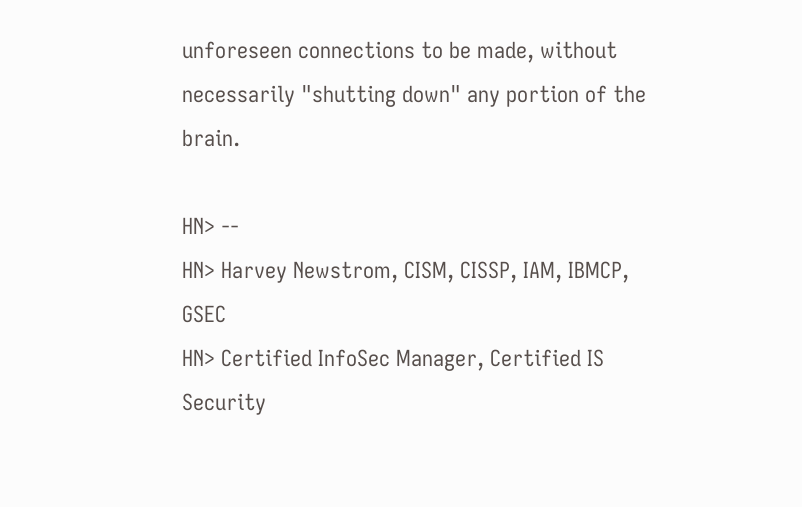unforeseen connections to be made, without
necessarily "shutting down" any portion of the brain.

HN> --
HN> Harvey Newstrom, CISM, CISSP, IAM, IBMCP, GSEC
HN> Certified InfoSec Manager, Certified IS Security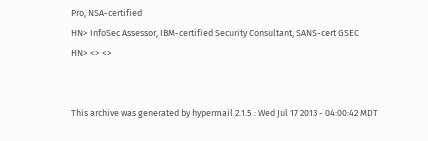Pro, NSA-certified
HN> InfoSec Assessor, IBM-certified Security Consultant, SANS-cert GSEC
HN> <> <>


This archive was generated by hypermail 2.1.5 : Wed Jul 17 2013 - 04:00:42 MDT